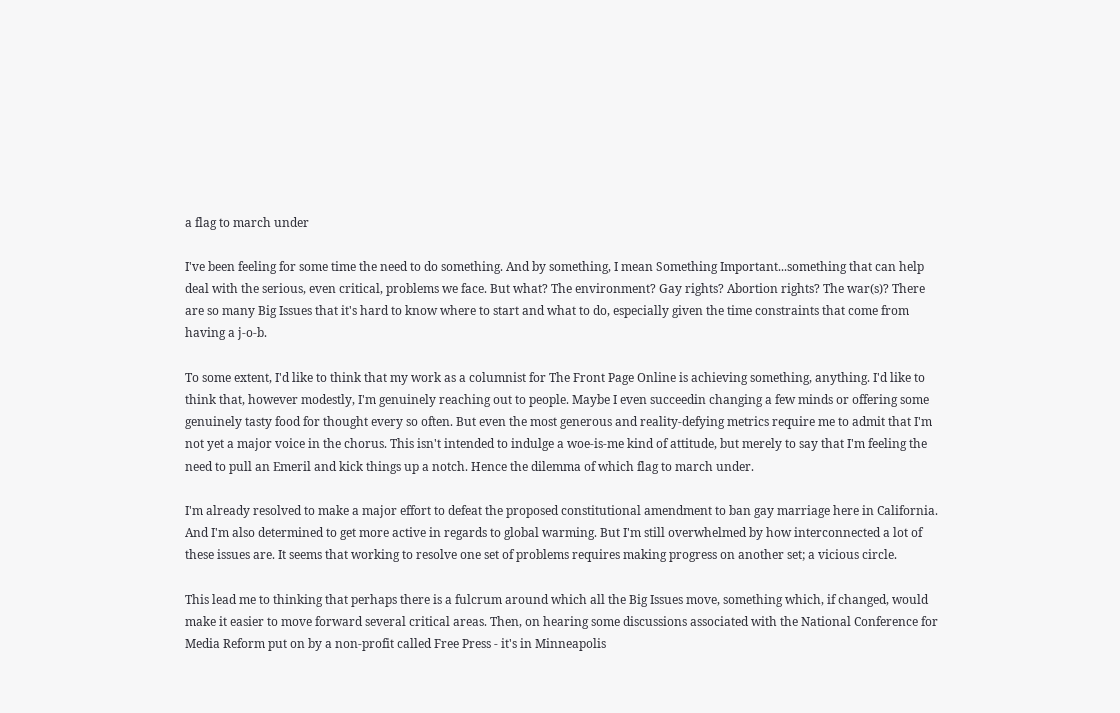a flag to march under

I've been feeling for some time the need to do something. And by something, I mean Something Important...something that can help deal with the serious, even critical, problems we face. But what? The environment? Gay rights? Abortion rights? The war(s)? There are so many Big Issues that it's hard to know where to start and what to do, especially given the time constraints that come from having a j-o-b.

To some extent, I'd like to think that my work as a columnist for The Front Page Online is achieving something, anything. I'd like to think that, however modestly, I'm genuinely reaching out to people. Maybe I even succeedin changing a few minds or offering some genuinely tasty food for thought every so often. But even the most generous and reality-defying metrics require me to admit that I'm not yet a major voice in the chorus. This isn't intended to indulge a woe-is-me kind of attitude, but merely to say that I'm feeling the need to pull an Emeril and kick things up a notch. Hence the dilemma of which flag to march under.

I'm already resolved to make a major effort to defeat the proposed constitutional amendment to ban gay marriage here in California. And I'm also determined to get more active in regards to global warming. But I'm still overwhelmed by how interconnected a lot of these issues are. It seems that working to resolve one set of problems requires making progress on another set; a vicious circle.

This lead me to thinking that perhaps there is a fulcrum around which all the Big Issues move, something which, if changed, would make it easier to move forward several critical areas. Then, on hearing some discussions associated with the National Conference for Media Reform put on by a non-profit called Free Press - it's in Minneapolis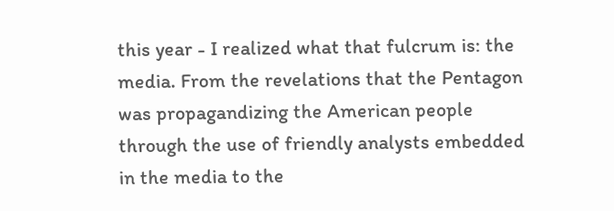this year - I realized what that fulcrum is: the media. From the revelations that the Pentagon was propagandizing the American people through the use of friendly analysts embedded in the media to the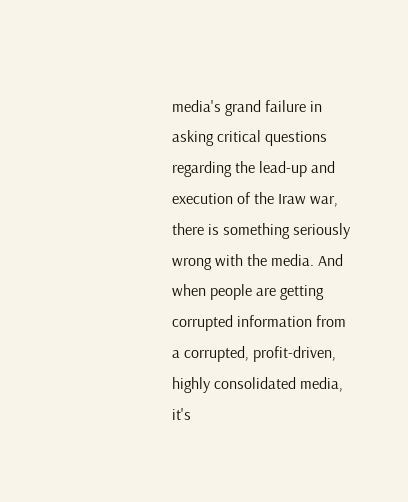media's grand failure in asking critical questions regarding the lead-up and execution of the Iraw war, there is something seriously wrong with the media. And when people are getting corrupted information from a corrupted, profit-driven, highly consolidated media, it's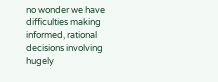no wonder we have difficulties making informed, rational decisions involving hugely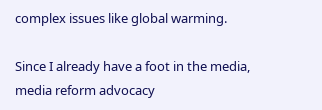complex issues like global warming.

Since I already have a foot in the media, media reform advocacy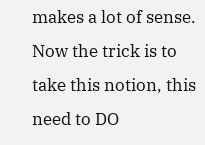makes a lot of sense. Now the trick is to take this notion, this need to DO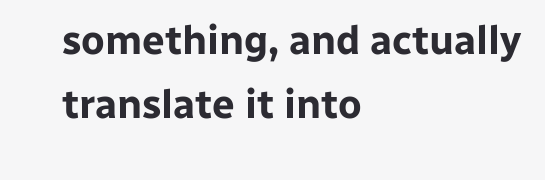something, and actually translate it into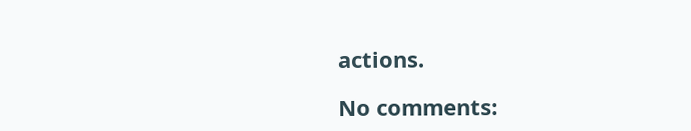actions.

No comments: